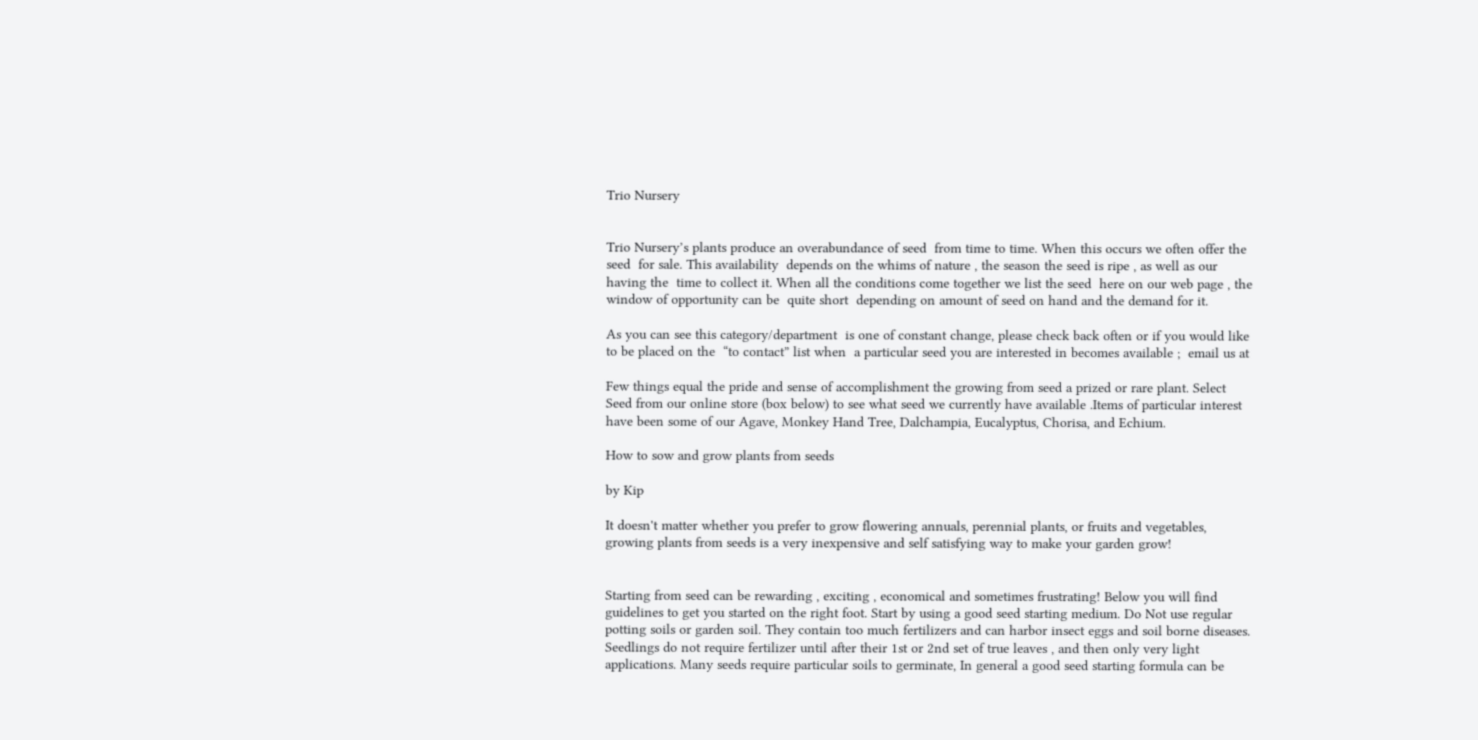Trio Nursery


Trio Nursery’s plants produce an overabundance of seed  from time to time. When this occurs we often offer the seed  for sale. This availability  depends on the whims of nature , the season the seed is ripe , as well as our having the  time to collect it. When all the conditions come together we list the seed  here on our web page , the window of opportunity can be  quite short  depending on amount of seed on hand and the demand for it.

As you can see this category/department  is one of constant change, please check back often or if you would like to be placed on the  “to contact” list when  a particular seed you are interested in becomes available ;  email us at

Few things equal the pride and sense of accomplishment the growing from seed a prized or rare plant. Select Seed from our online store (box below) to see what seed we currently have available .Items of particular interest have been some of our Agave, Monkey Hand Tree, Dalchampia, Eucalyptus, Chorisa, and Echium.

How to sow and grow plants from seeds

by Kip

It doesn't matter whether you prefer to grow flowering annuals, perennial plants, or fruits and vegetables, growing plants from seeds is a very inexpensive and self satisfying way to make your garden grow!


Starting from seed can be rewarding , exciting , economical and sometimes frustrating! Below you will find guidelines to get you started on the right foot. Start by using a good seed starting medium. Do Not use regular potting soils or garden soil. They contain too much fertilizers and can harbor insect eggs and soil borne diseases. Seedlings do not require fertilizer until after their 1st or 2nd set of true leaves , and then only very light applications. Many seeds require particular soils to germinate, In general a good seed starting formula can be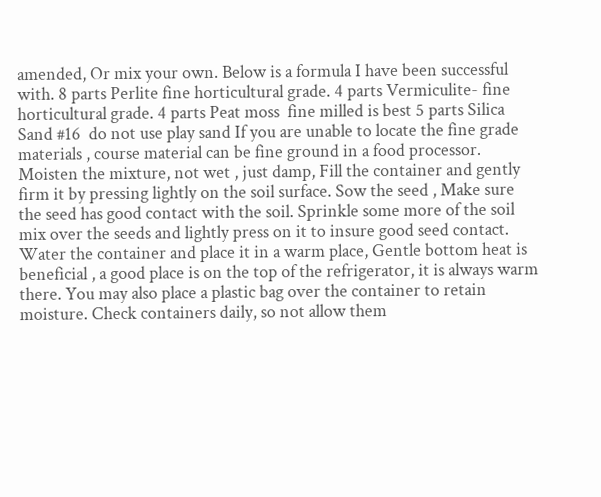amended, Or mix your own. Below is a formula I have been successful with. 8 parts Perlite fine horticultural grade. 4 parts Vermiculite- fine horticultural grade. 4 parts Peat moss  fine milled is best 5 parts Silica Sand #16  do not use play sand If you are unable to locate the fine grade materials , course material can be fine ground in a food processor. Moisten the mixture, not wet , just damp, Fill the container and gently firm it by pressing lightly on the soil surface. Sow the seed , Make sure the seed has good contact with the soil. Sprinkle some more of the soil mix over the seeds and lightly press on it to insure good seed contact. Water the container and place it in a warm place, Gentle bottom heat is beneficial , a good place is on the top of the refrigerator, it is always warm there. You may also place a plastic bag over the container to retain moisture. Check containers daily, so not allow them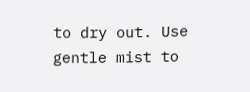to dry out. Use gentle mist to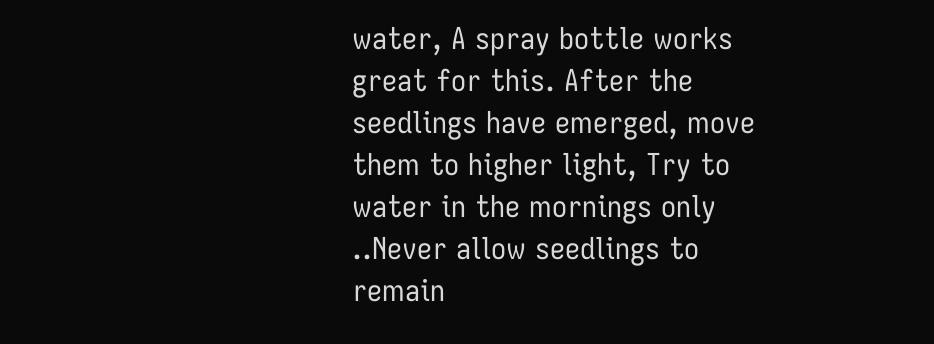water, A spray bottle works great for this. After the seedlings have emerged, move them to higher light, Try to water in the mornings only ..Never allow seedlings to remain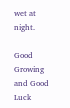wet at night.

Good Growing and Good Luck